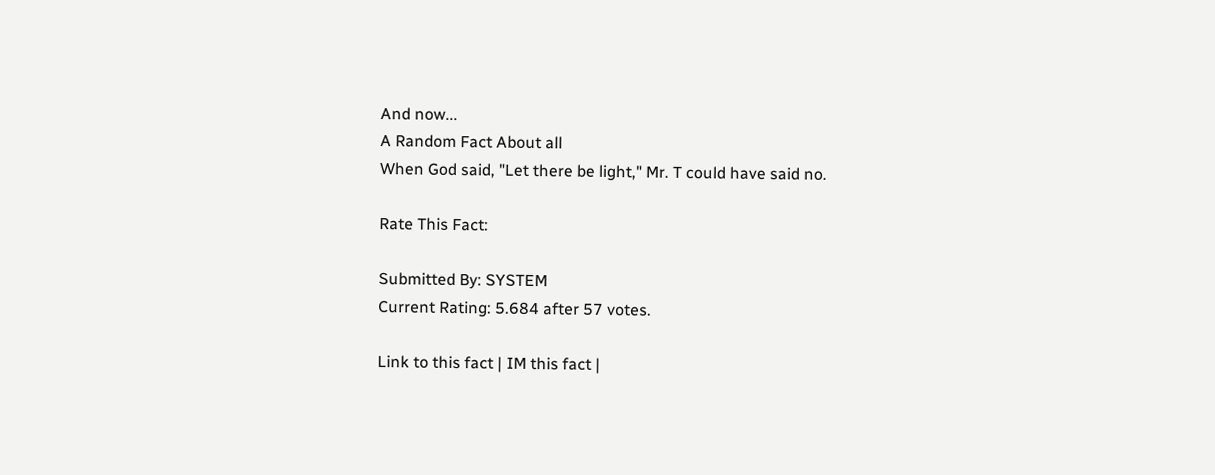And now...
A Random Fact About all
When God said, "Let there be light," Mr. T could have said no.

Rate This Fact:

Submitted By: SYSTEM
Current Rating: 5.684 after 57 votes.

Link to this fact | IM this fact |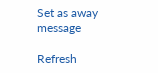Set as away message

Refresh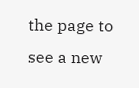the page to see a new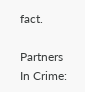fact.

Partners In Crime: